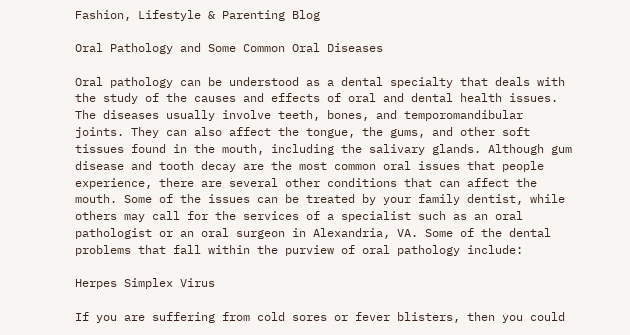Fashion, Lifestyle & Parenting Blog

Oral Pathology and Some Common Oral Diseases

Oral pathology can be understood as a dental specialty that deals with the study of the causes and effects of oral and dental health issues. The diseases usually involve teeth, bones, and temporomandibular joints. They can also affect the tongue, the gums, and other soft tissues found in the mouth, including the salivary glands. Although gum disease and tooth decay are the most common oral issues that people experience, there are several other conditions that can affect the mouth. Some of the issues can be treated by your family dentist, while others may call for the services of a specialist such as an oral pathologist or an oral surgeon in Alexandria, VA. Some of the dental problems that fall within the purview of oral pathology include:

Herpes Simplex Virus

If you are suffering from cold sores or fever blisters, then you could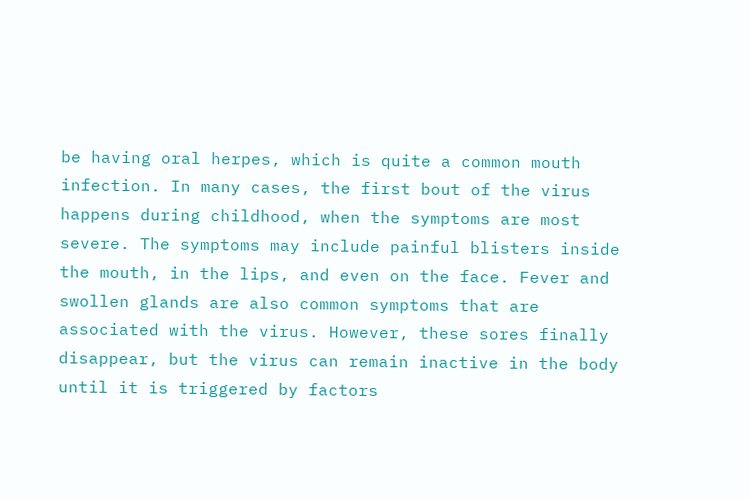be having oral herpes, which is quite a common mouth infection. In many cases, the first bout of the virus happens during childhood, when the symptoms are most severe. The symptoms may include painful blisters inside the mouth, in the lips, and even on the face. Fever and swollen glands are also common symptoms that are associated with the virus. However, these sores finally disappear, but the virus can remain inactive in the body until it is triggered by factors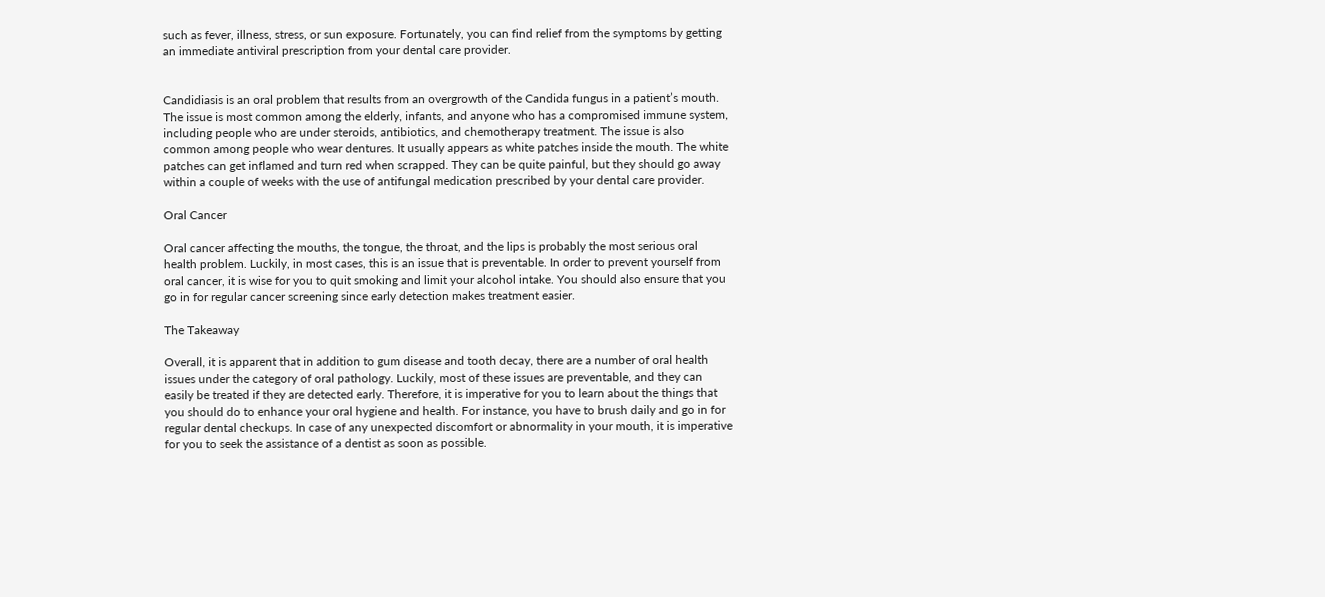such as fever, illness, stress, or sun exposure. Fortunately, you can find relief from the symptoms by getting an immediate antiviral prescription from your dental care provider.


Candidiasis is an oral problem that results from an overgrowth of the Candida fungus in a patient’s mouth. The issue is most common among the elderly, infants, and anyone who has a compromised immune system, including people who are under steroids, antibiotics, and chemotherapy treatment. The issue is also common among people who wear dentures. It usually appears as white patches inside the mouth. The white patches can get inflamed and turn red when scrapped. They can be quite painful, but they should go away within a couple of weeks with the use of antifungal medication prescribed by your dental care provider.

Oral Cancer

Oral cancer affecting the mouths, the tongue, the throat, and the lips is probably the most serious oral health problem. Luckily, in most cases, this is an issue that is preventable. In order to prevent yourself from oral cancer, it is wise for you to quit smoking and limit your alcohol intake. You should also ensure that you go in for regular cancer screening since early detection makes treatment easier.

The Takeaway

Overall, it is apparent that in addition to gum disease and tooth decay, there are a number of oral health issues under the category of oral pathology. Luckily, most of these issues are preventable, and they can easily be treated if they are detected early. Therefore, it is imperative for you to learn about the things that you should do to enhance your oral hygiene and health. For instance, you have to brush daily and go in for regular dental checkups. In case of any unexpected discomfort or abnormality in your mouth, it is imperative for you to seek the assistance of a dentist as soon as possible.